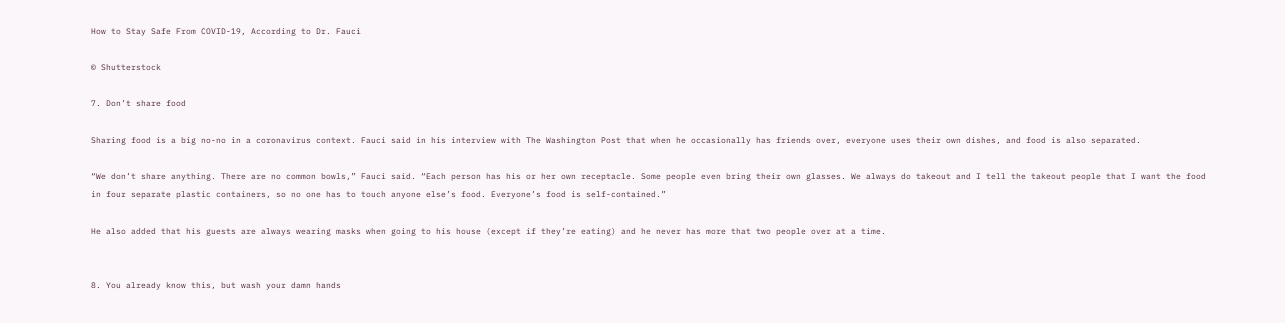How to Stay Safe From COVID-19, According to Dr. Fauci

© Shutterstock

7. Don’t share food

Sharing food is a big no-no in a coronavirus context. Fauci said in his interview with The Washington Post that when he occasionally has friends over, everyone uses their own dishes, and food is also separated.

“We don’t share anything. There are no common bowls,” Fauci said. “Each person has his or her own receptacle. Some people even bring their own glasses. We always do takeout and I tell the takeout people that I want the food in four separate plastic containers, so no one has to touch anyone else’s food. Everyone’s food is self-contained.”

He also added that his guests are always wearing masks when going to his house (except if they’re eating) and he never has more that two people over at a time.


8. You already know this, but wash your damn hands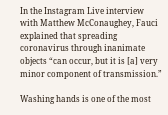In the Instagram Live interview with Matthew McConaughey, Fauci explained that spreading coronavirus through inanimate objects “can occur, but it is [a] very minor component of transmission.”

Washing hands is one of the most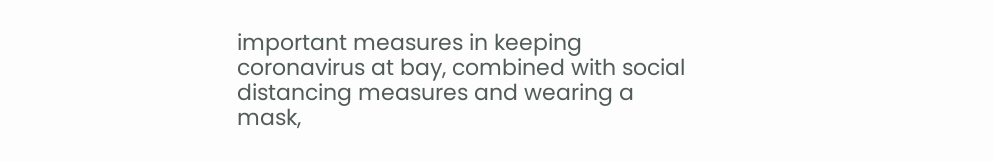important measures in keeping coronavirus at bay, combined with social distancing measures and wearing a mask,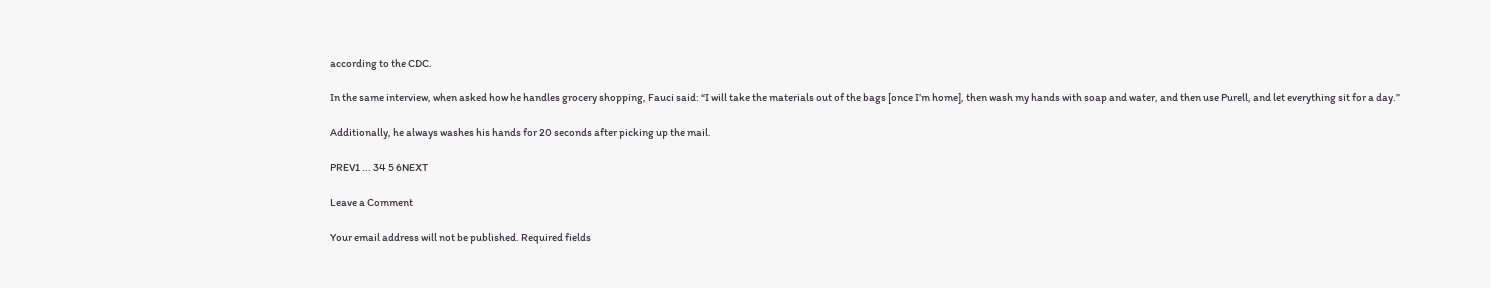according to the CDC.

In the same interview, when asked how he handles grocery shopping, Fauci said: “I will take the materials out of the bags [once I’m home], then wash my hands with soap and water, and then use Purell, and let everything sit for a day.”

Additionally, he always washes his hands for 20 seconds after picking up the mail.

PREV1 ... 34 5 6NEXT

Leave a Comment

Your email address will not be published. Required fields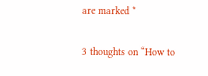are marked *

3 thoughts on “How to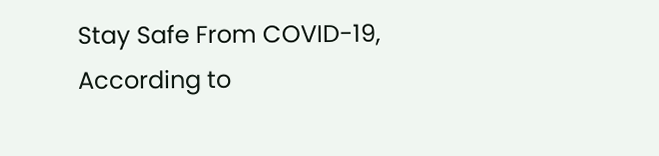Stay Safe From COVID-19, According to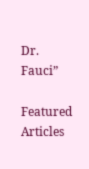Dr. Fauci”

Featured Articles